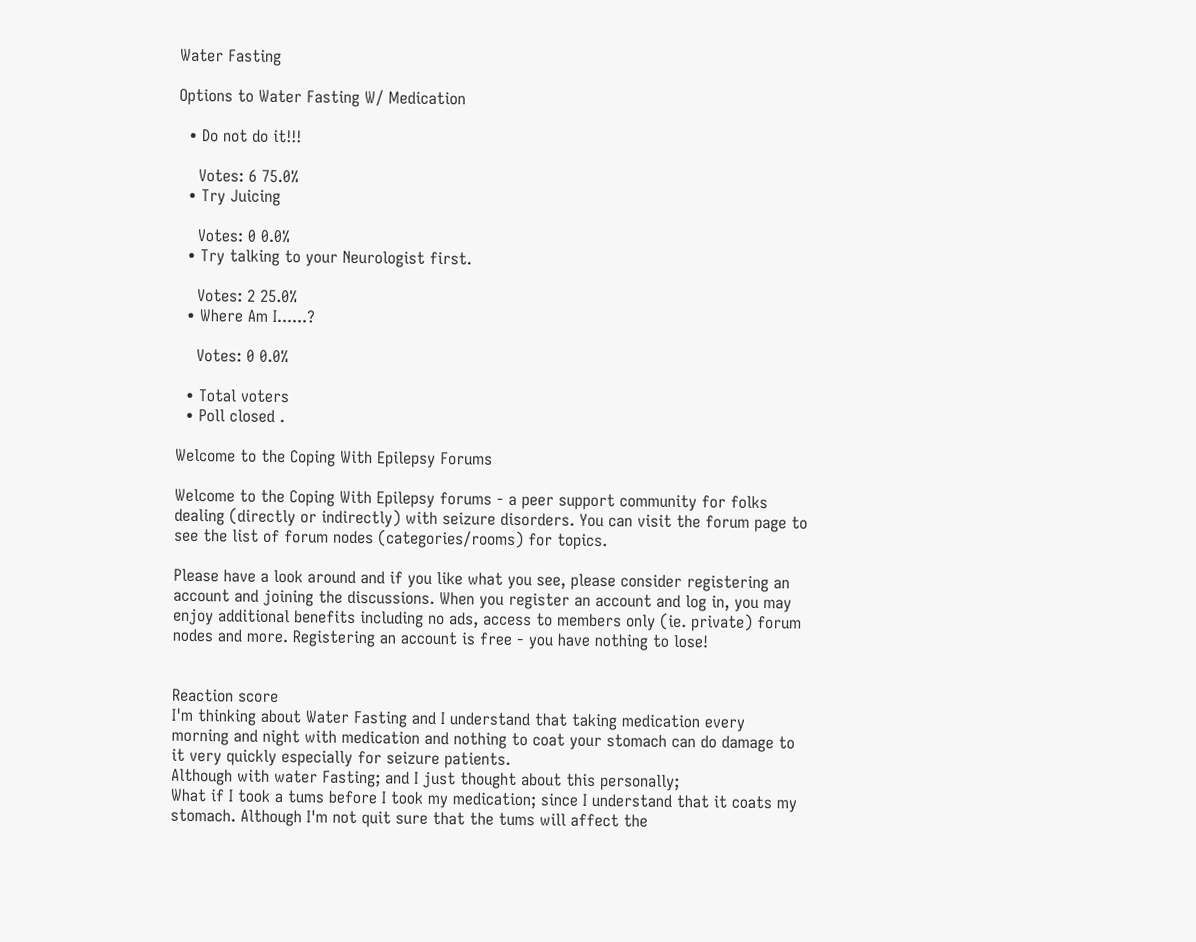Water Fasting

Options to Water Fasting W/ Medication

  • Do not do it!!!

    Votes: 6 75.0%
  • Try Juicing

    Votes: 0 0.0%
  • Try talking to your Neurologist first.

    Votes: 2 25.0%
  • Where Am I......?

    Votes: 0 0.0%

  • Total voters
  • Poll closed .

Welcome to the Coping With Epilepsy Forums

Welcome to the Coping With Epilepsy forums - a peer support community for folks dealing (directly or indirectly) with seizure disorders. You can visit the forum page to see the list of forum nodes (categories/rooms) for topics.

Please have a look around and if you like what you see, please consider registering an account and joining the discussions. When you register an account and log in, you may enjoy additional benefits including no ads, access to members only (ie. private) forum nodes and more. Registering an account is free - you have nothing to lose!


Reaction score
I'm thinking about Water Fasting and I understand that taking medication every morning and night with medication and nothing to coat your stomach can do damage to it very quickly especially for seizure patients.
Although with water Fasting; and I just thought about this personally;
What if I took a tums before I took my medication; since I understand that it coats my stomach. Although I'm not quit sure that the tums will affect the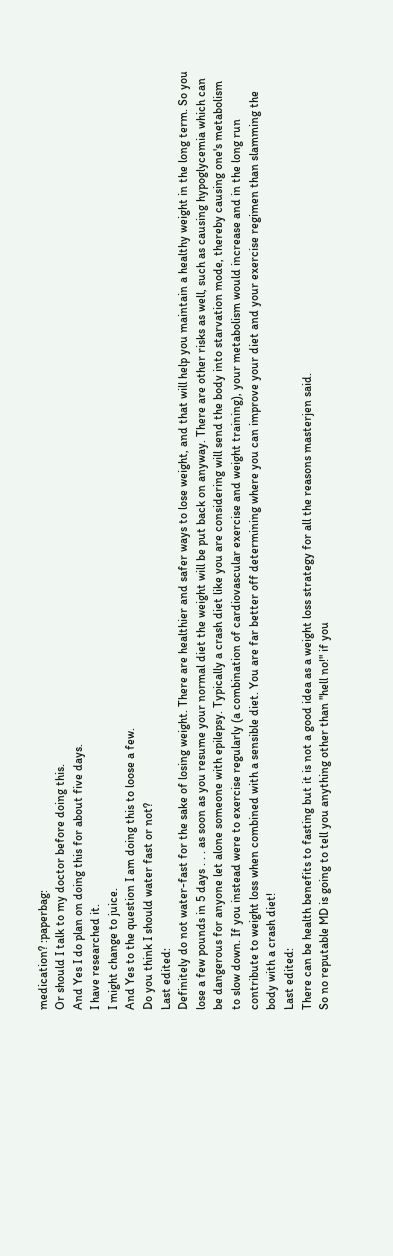medication? :paperbag:
Or should I talk to my doctor before doing this.
And Yes I do plan on doing this for about five days.
I have researched it.
I might change to juice.
And Yes to the question I am doing this to loose a few.
Do you think I should water fast or not?
Last edited:
Definitely do not water-fast for the sake of losing weight. There are healthier and safer ways to lose weight, and that will help you maintain a healthy weight in the long term. So you lose a few pounds in 5 days . . . as soon as you resume your normal diet the weight will be put back on anyway. There are other risks as well, such as causing hypoglycemia which can be dangerous for anyone let alone someone with epilepsy. Typically a crash diet like you are considering will send the body into starvation mode, thereby causing one's metabolism to slow down. If you instead were to exercise regularly (a combination of cardiovascular exercise and weight training), your metabolism would increase and in the long run contribute to weight loss when combined with a sensible diet. You are far better off determining where you can improve your diet and your exercise regimen than slamming the body with a crash diet!
Last edited:
There can be health benefits to fasting but it is not a good idea as a weight loss strategy for all the reasons masterjen said.
So no reputable MD is going to tell you anything other than "hell no!" if you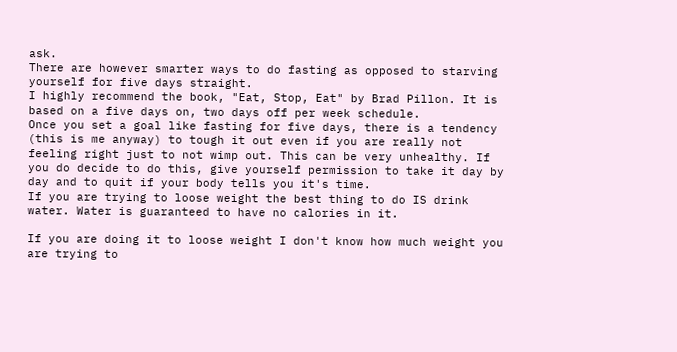ask.
There are however smarter ways to do fasting as opposed to starving yourself for five days straight.
I highly recommend the book, "Eat, Stop, Eat" by Brad Pillon. It is based on a five days on, two days off per week schedule.
Once you set a goal like fasting for five days, there is a tendency (this is me anyway) to tough it out even if you are really not feeling right just to not wimp out. This can be very unhealthy. If you do decide to do this, give yourself permission to take it day by day and to quit if your body tells you it's time.
If you are trying to loose weight the best thing to do IS drink water. Water is guaranteed to have no calories in it.

If you are doing it to loose weight I don't know how much weight you are trying to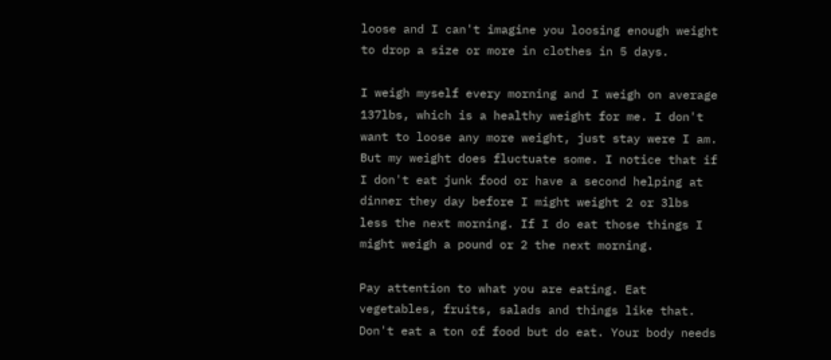loose and I can't imagine you loosing enough weight to drop a size or more in clothes in 5 days.

I weigh myself every morning and I weigh on average 137lbs, which is a healthy weight for me. I don't want to loose any more weight, just stay were I am. But my weight does fluctuate some. I notice that if I don't eat junk food or have a second helping at dinner they day before I might weight 2 or 3lbs less the next morning. If I do eat those things I might weigh a pound or 2 the next morning.

Pay attention to what you are eating. Eat vegetables, fruits, salads and things like that. Don't eat a ton of food but do eat. Your body needs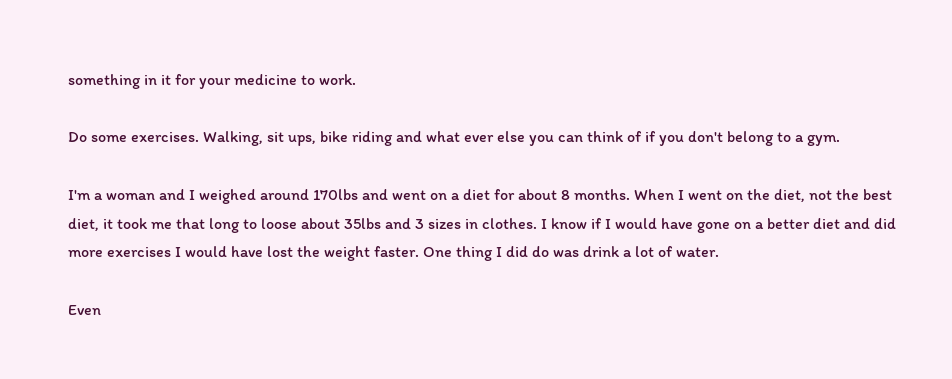something in it for your medicine to work.

Do some exercises. Walking, sit ups, bike riding and what ever else you can think of if you don't belong to a gym.

I'm a woman and I weighed around 170lbs and went on a diet for about 8 months. When I went on the diet, not the best diet, it took me that long to loose about 35lbs and 3 sizes in clothes. I know if I would have gone on a better diet and did more exercises I would have lost the weight faster. One thing I did do was drink a lot of water.

Even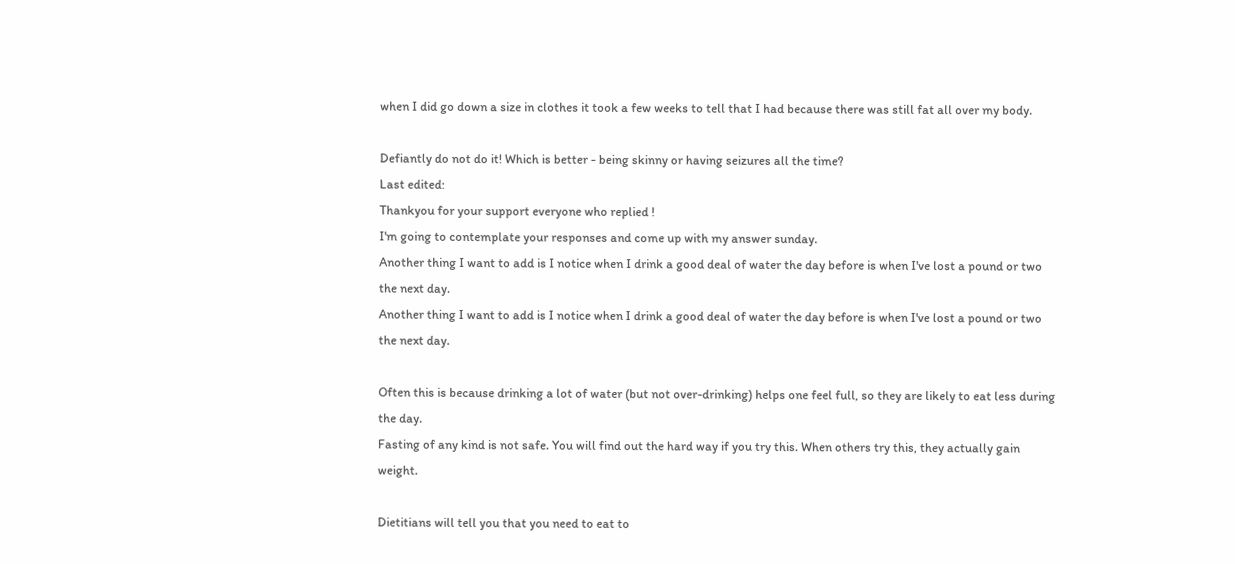when I did go down a size in clothes it took a few weeks to tell that I had because there was still fat all over my body.

Defiantly do not do it! Which is better - being skinny or having seizures all the time?
Last edited:
Thankyou for your support everyone who replied !
I'm going to contemplate your responses and come up with my answer sunday.
Another thing I want to add is I notice when I drink a good deal of water the day before is when I've lost a pound or two the next day.
Another thing I want to add is I notice when I drink a good deal of water the day before is when I've lost a pound or two the next day.

Often this is because drinking a lot of water (but not over-drinking) helps one feel full, so they are likely to eat less during the day.
Fasting of any kind is not safe. You will find out the hard way if you try this. When others try this, they actually gain weight.

Dietitians will tell you that you need to eat to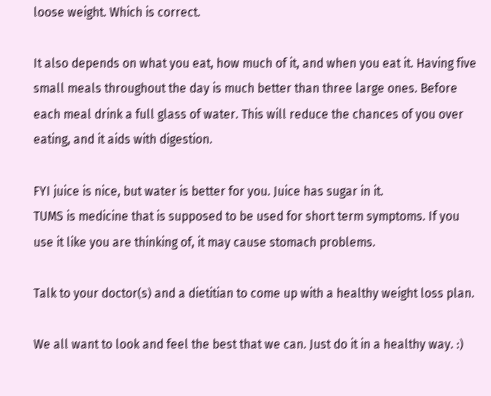loose weight. Which is correct.

It also depends on what you eat, how much of it, and when you eat it. Having five small meals throughout the day is much better than three large ones. Before each meal drink a full glass of water. This will reduce the chances of you over eating, and it aids with digestion.

FYI juice is nice, but water is better for you. Juice has sugar in it.
TUMS is medicine that is supposed to be used for short term symptoms. If you use it like you are thinking of, it may cause stomach problems.

Talk to your doctor(s) and a dietitian to come up with a healthy weight loss plan.

We all want to look and feel the best that we can. Just do it in a healthy way. :)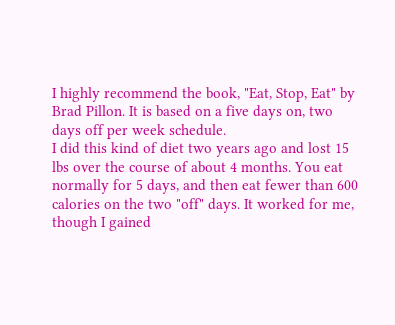I highly recommend the book, "Eat, Stop, Eat" by Brad Pillon. It is based on a five days on, two days off per week schedule.
I did this kind of diet two years ago and lost 15 lbs over the course of about 4 months. You eat normally for 5 days, and then eat fewer than 600 calories on the two "off" days. It worked for me, though I gained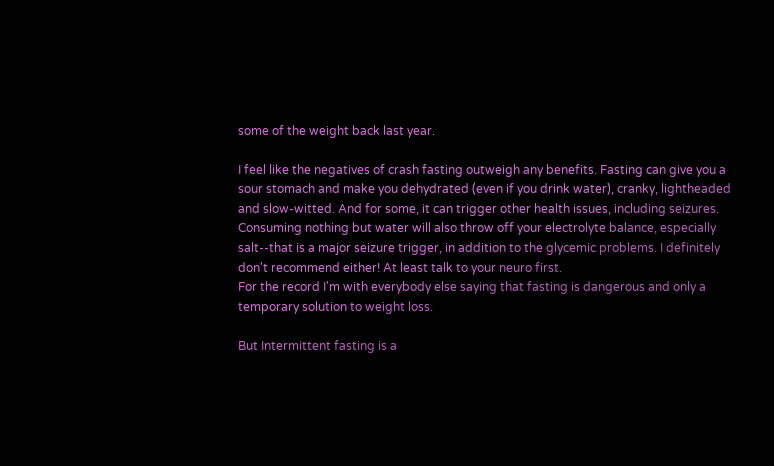some of the weight back last year.

I feel like the negatives of crash fasting outweigh any benefits. Fasting can give you a sour stomach and make you dehydrated (even if you drink water), cranky, lightheaded and slow-witted. And for some, it can trigger other health issues, including seizures.
Consuming nothing but water will also throw off your electrolyte balance, especially salt--that is a major seizure trigger, in addition to the glycemic problems. I definitely don't recommend either! At least talk to your neuro first.
For the record I'm with everybody else saying that fasting is dangerous and only a temporary solution to weight loss.

But Intermittent fasting is a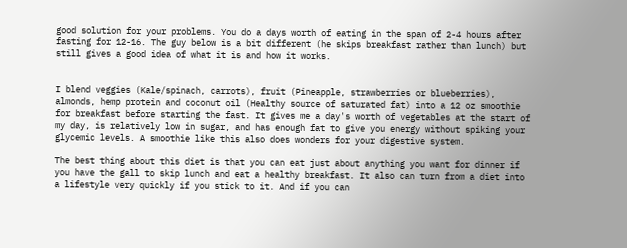good solution for your problems. You do a days worth of eating in the span of 2-4 hours after fasting for 12-16. The guy below is a bit different (he skips breakfast rather than lunch) but still gives a good idea of what it is and how it works.


I blend veggies (Kale/spinach, carrots), fruit (Pineapple, strawberries or blueberries), almonds, hemp protein and coconut oil (Healthy source of saturated fat) into a 12 oz smoothie for breakfast before starting the fast. It gives me a day's worth of vegetables at the start of my day, is relatively low in sugar, and has enough fat to give you energy without spiking your glycemic levels. A smoothie like this also does wonders for your digestive system.

The best thing about this diet is that you can eat just about anything you want for dinner if you have the gall to skip lunch and eat a healthy breakfast. It also can turn from a diet into a lifestyle very quickly if you stick to it. And if you can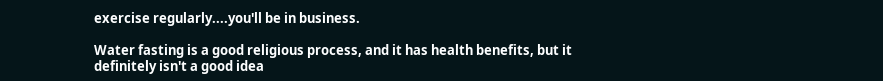exercise regularly....you'll be in business.

Water fasting is a good religious process, and it has health benefits, but it definitely isn't a good idea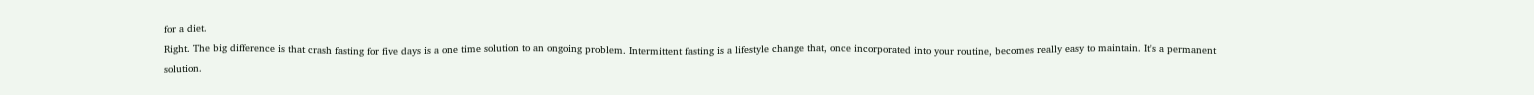for a diet.
Right. The big difference is that crash fasting for five days is a one time solution to an ongoing problem. Intermittent fasting is a lifestyle change that, once incorporated into your routine, becomes really easy to maintain. It's a permanent solution.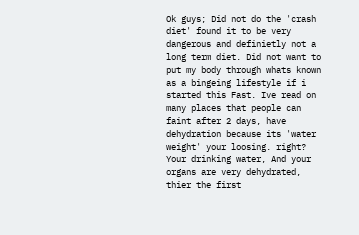Ok guys; Did not do the 'crash diet' found it to be very dangerous and definietly not a long term diet. Did not want to put my body through whats known as a bingeing lifestyle if i started this Fast. Ive read on many places that people can faint after 2 days, have dehydration because its 'water weight' your loosing. right? Your drinking water, And your organs are very dehydrated, thier the first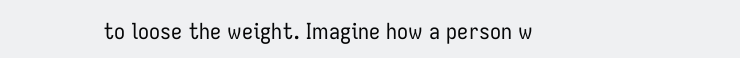to loose the weight. Imagine how a person w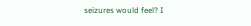seizures would feel? I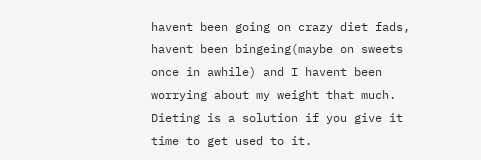havent been going on crazy diet fads, havent been bingeing(maybe on sweets once in awhile) and I havent been worrying about my weight that much.
Dieting is a solution if you give it time to get used to it.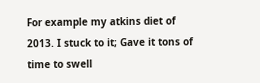For example my atkins diet of 2013. I stuck to it; Gave it tons of time to swell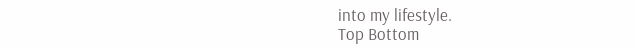into my lifestyle.
Top Bottom